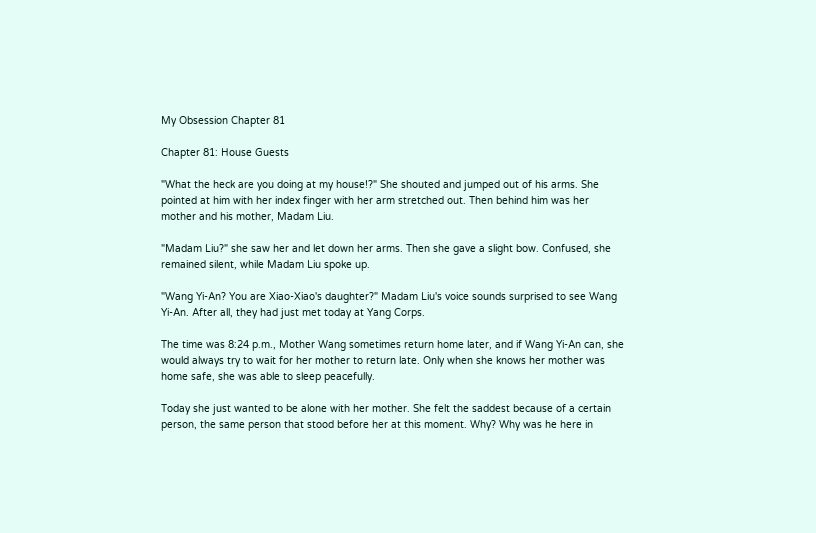My Obsession Chapter 81

Chapter 81: House Guests

"What the heck are you doing at my house!?" She shouted and jumped out of his arms. She pointed at him with her index finger with her arm stretched out. Then behind him was her mother and his mother, Madam Liu.

"Madam Liu?" she saw her and let down her arms. Then she gave a slight bow. Confused, she remained silent, while Madam Liu spoke up.

"Wang Yi-An? You are Xiao-Xiao's daughter?" Madam Liu's voice sounds surprised to see Wang Yi-An. After all, they had just met today at Yang Corps.

The time was 8:24 p.m., Mother Wang sometimes return home later, and if Wang Yi-An can, she would always try to wait for her mother to return late. Only when she knows her mother was home safe, she was able to sleep peacefully.

Today she just wanted to be alone with her mother. She felt the saddest because of a certain person, the same person that stood before her at this moment. Why? Why was he here in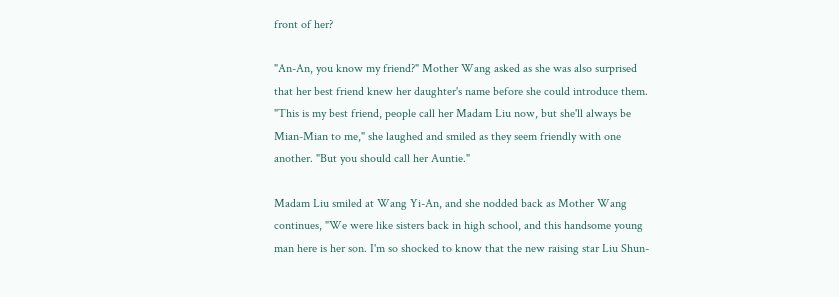front of her?

"An-An, you know my friend?" Mother Wang asked as she was also surprised that her best friend knew her daughter's name before she could introduce them. "This is my best friend, people call her Madam Liu now, but she'll always be Mian-Mian to me," she laughed and smiled as they seem friendly with one another. "But you should call her Auntie."

Madam Liu smiled at Wang Yi-An, and she nodded back as Mother Wang continues, "We were like sisters back in high school, and this handsome young man here is her son. I'm so shocked to know that the new raising star Liu Shun-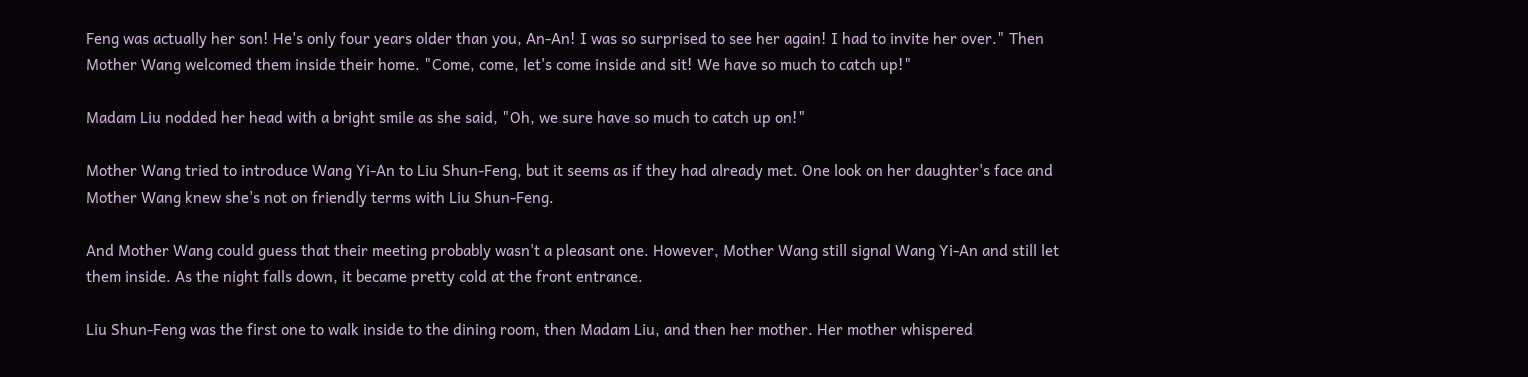Feng was actually her son! He's only four years older than you, An-An! I was so surprised to see her again! I had to invite her over." Then Mother Wang welcomed them inside their home. "Come, come, let's come inside and sit! We have so much to catch up!"

Madam Liu nodded her head with a bright smile as she said, "Oh, we sure have so much to catch up on!"

Mother Wang tried to introduce Wang Yi-An to Liu Shun-Feng, but it seems as if they had already met. One look on her daughter's face and Mother Wang knew she's not on friendly terms with Liu Shun-Feng.

And Mother Wang could guess that their meeting probably wasn't a pleasant one. However, Mother Wang still signal Wang Yi-An and still let them inside. As the night falls down, it became pretty cold at the front entrance.

Liu Shun-Feng was the first one to walk inside to the dining room, then Madam Liu, and then her mother. Her mother whispered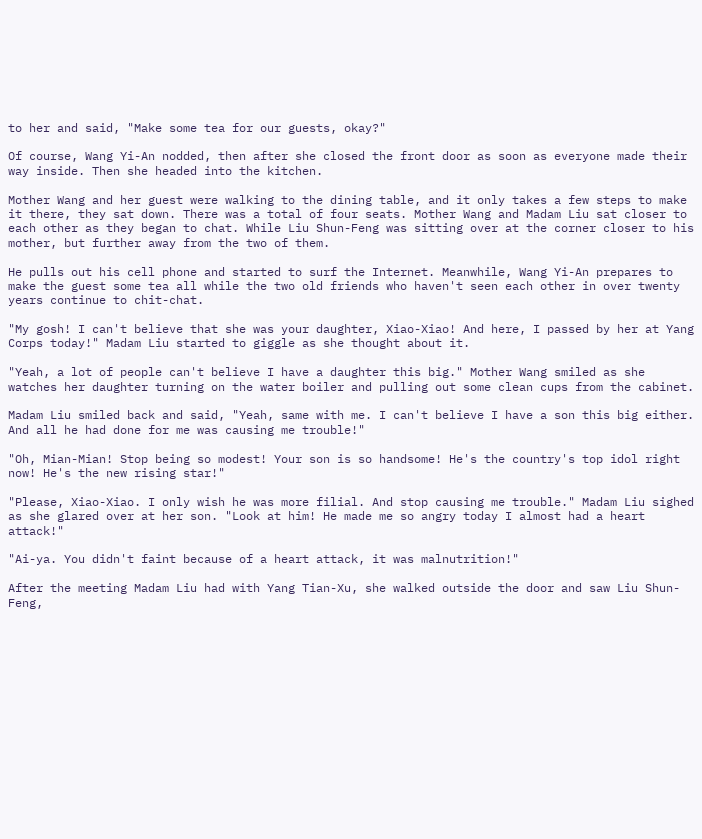to her and said, "Make some tea for our guests, okay?"

Of course, Wang Yi-An nodded, then after she closed the front door as soon as everyone made their way inside. Then she headed into the kitchen.

Mother Wang and her guest were walking to the dining table, and it only takes a few steps to make it there, they sat down. There was a total of four seats. Mother Wang and Madam Liu sat closer to each other as they began to chat. While Liu Shun-Feng was sitting over at the corner closer to his mother, but further away from the two of them.

He pulls out his cell phone and started to surf the Internet. Meanwhile, Wang Yi-An prepares to make the guest some tea all while the two old friends who haven't seen each other in over twenty years continue to chit-chat.

"My gosh! I can't believe that she was your daughter, Xiao-Xiao! And here, I passed by her at Yang Corps today!" Madam Liu started to giggle as she thought about it.

"Yeah, a lot of people can't believe I have a daughter this big." Mother Wang smiled as she watches her daughter turning on the water boiler and pulling out some clean cups from the cabinet.

Madam Liu smiled back and said, "Yeah, same with me. I can't believe I have a son this big either. And all he had done for me was causing me trouble!"

"Oh, Mian-Mian! Stop being so modest! Your son is so handsome! He's the country's top idol right now! He's the new rising star!"

"Please, Xiao-Xiao. I only wish he was more filial. And stop causing me trouble." Madam Liu sighed as she glared over at her son. "Look at him! He made me so angry today I almost had a heart attack!"

"Ai-ya. You didn't faint because of a heart attack, it was malnutrition!"

After the meeting Madam Liu had with Yang Tian-Xu, she walked outside the door and saw Liu Shun-Feng,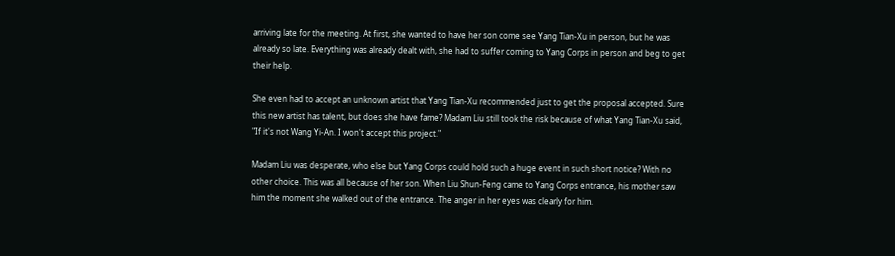arriving late for the meeting. At first, she wanted to have her son come see Yang Tian-Xu in person, but he was already so late. Everything was already dealt with, she had to suffer coming to Yang Corps in person and beg to get their help.

She even had to accept an unknown artist that Yang Tian-Xu recommended just to get the proposal accepted. Sure this new artist has talent, but does she have fame? Madam Liu still took the risk because of what Yang Tian-Xu said, "If it's not Wang Yi-An. I won't accept this project."

Madam Liu was desperate, who else but Yang Corps could hold such a huge event in such short notice? With no other choice. This was all because of her son. When Liu Shun-Feng came to Yang Corps entrance, his mother saw him the moment she walked out of the entrance. The anger in her eyes was clearly for him.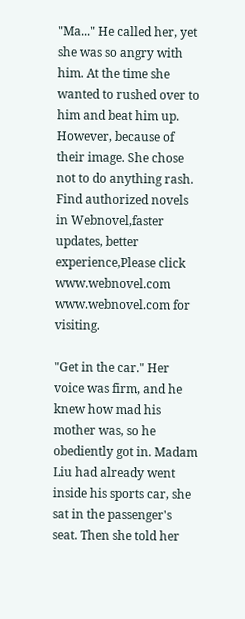"Ma..." He called her, yet she was so angry with him. At the time she wanted to rushed over to him and beat him up. However, because of their image. She chose not to do anything rash. Find authorized novels in Webnovel,faster updates, better experience,Please click www.webnovel.com www.webnovel.com for visiting.

"Get in the car." Her voice was firm, and he knew how mad his mother was, so he obediently got in. Madam Liu had already went inside his sports car, she sat in the passenger's seat. Then she told her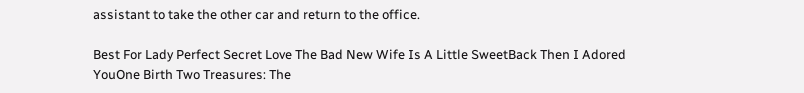assistant to take the other car and return to the office.

Best For Lady Perfect Secret Love The Bad New Wife Is A Little SweetBack Then I Adored YouOne Birth Two Treasures: The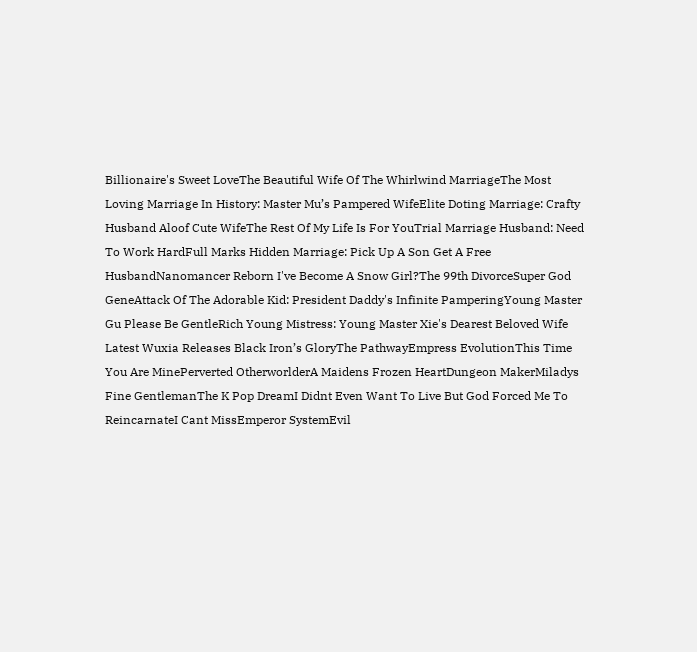Billionaire's Sweet LoveThe Beautiful Wife Of The Whirlwind MarriageThe Most Loving Marriage In History: Master Mu’s Pampered WifeElite Doting Marriage: Crafty Husband Aloof Cute WifeThe Rest Of My Life Is For YouTrial Marriage Husband: Need To Work HardFull Marks Hidden Marriage: Pick Up A Son Get A Free HusbandNanomancer Reborn I've Become A Snow Girl?The 99th DivorceSuper God GeneAttack Of The Adorable Kid: President Daddy's Infinite PamperingYoung Master Gu Please Be GentleRich Young Mistress: Young Master Xie's Dearest Beloved Wife
Latest Wuxia Releases Black Iron’s GloryThe PathwayEmpress EvolutionThis Time You Are MinePerverted OtherworlderA Maidens Frozen HeartDungeon MakerMiladys Fine GentlemanThe K Pop DreamI Didnt Even Want To Live But God Forced Me To ReincarnateI Cant MissEmperor SystemEvil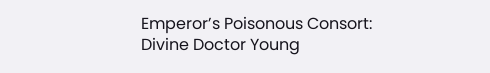Emperor’s Poisonous Consort: Divine Doctor Young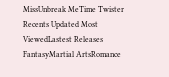MissUnbreak MeTime Twister
Recents Updated Most ViewedLastest Releases
FantasyMartial ArtsRomance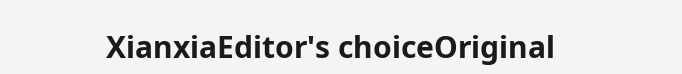XianxiaEditor's choiceOriginal